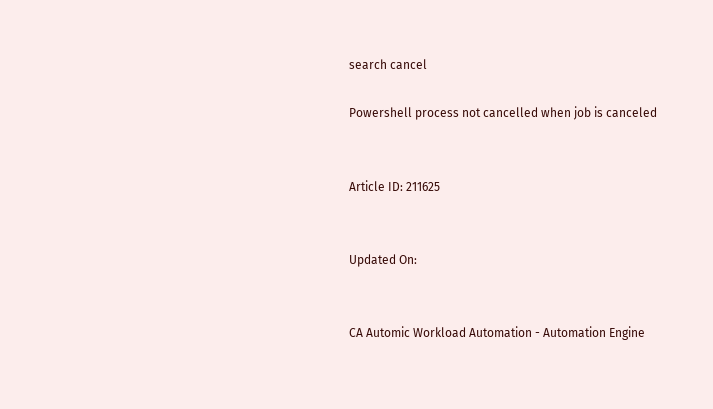search cancel

Powershell process not cancelled when job is canceled


Article ID: 211625


Updated On:


CA Automic Workload Automation - Automation Engine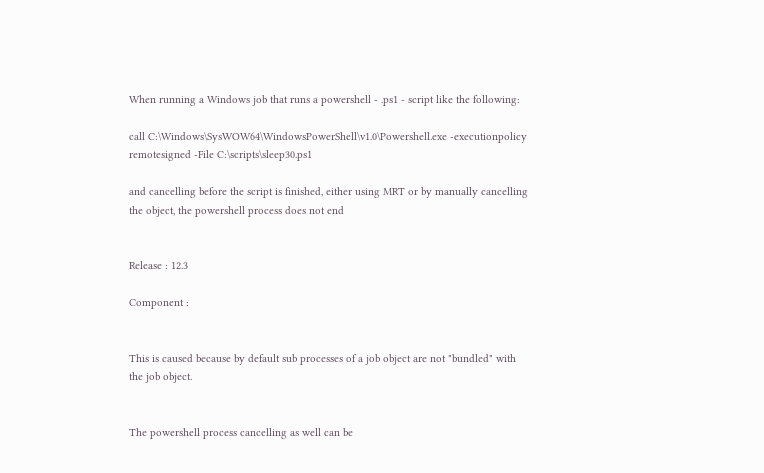When running a Windows job that runs a powershell - .ps1 - script like the following:

call C:\Windows\SysWOW64\WindowsPowerShell\v1.0\Powershell.exe -executionpolicy remotesigned -File C:\scripts\sleep30.ps1

and cancelling before the script is finished, either using MRT or by manually cancelling the object, the powershell process does not end


Release : 12.3

Component :


This is caused because by default sub processes of a job object are not "bundled" with the job object.


The powershell process cancelling as well can be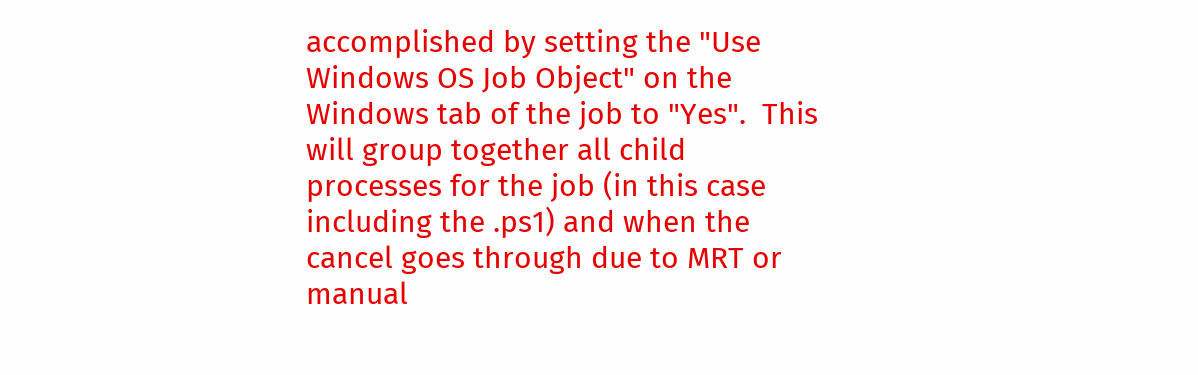accomplished by setting the "Use Windows OS Job Object" on the Windows tab of the job to "Yes".  This will group together all child processes for the job (in this case including the .ps1) and when the cancel goes through due to MRT or manual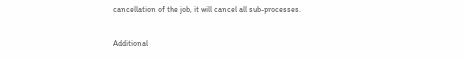cancellation of the job, it will cancel all sub-processes.

Additional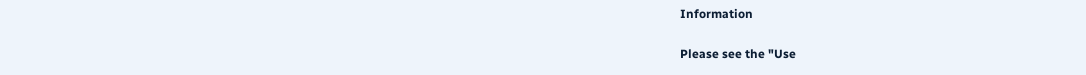Information

Please see the "Use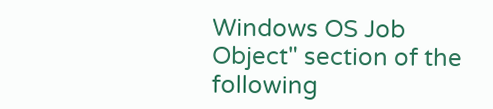Windows OS Job Object" section of the following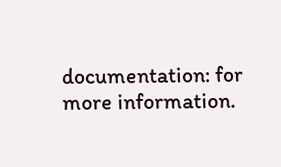documentation: for more information.